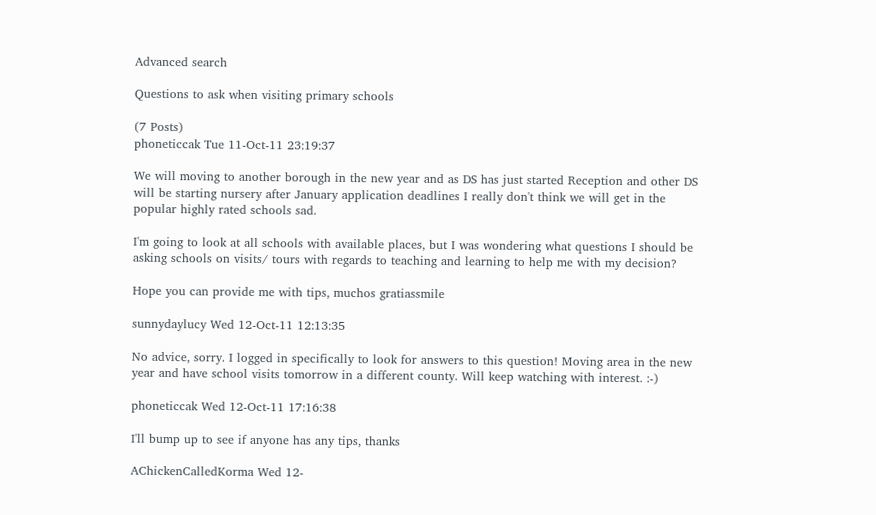Advanced search

Questions to ask when visiting primary schools

(7 Posts)
phoneticcak Tue 11-Oct-11 23:19:37

We will moving to another borough in the new year and as DS has just started Reception and other DS will be starting nursery after January application deadlines I really don't think we will get in the popular highly rated schools sad.

I'm going to look at all schools with available places, but I was wondering what questions I should be asking schools on visits/ tours with regards to teaching and learning to help me with my decision?

Hope you can provide me with tips, muchos gratiassmile

sunnydaylucy Wed 12-Oct-11 12:13:35

No advice, sorry. I logged in specifically to look for answers to this question! Moving area in the new year and have school visits tomorrow in a different county. Will keep watching with interest. :-)

phoneticcak Wed 12-Oct-11 17:16:38

I'll bump up to see if anyone has any tips, thanks

AChickenCalledKorma Wed 12-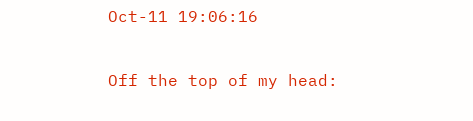Oct-11 19:06:16

Off the top of my head: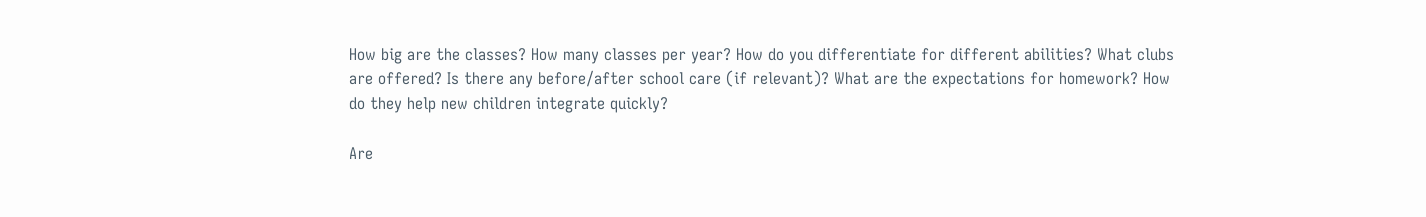How big are the classes? How many classes per year? How do you differentiate for different abilities? What clubs are offered? Is there any before/after school care (if relevant)? What are the expectations for homework? How do they help new children integrate quickly?

Are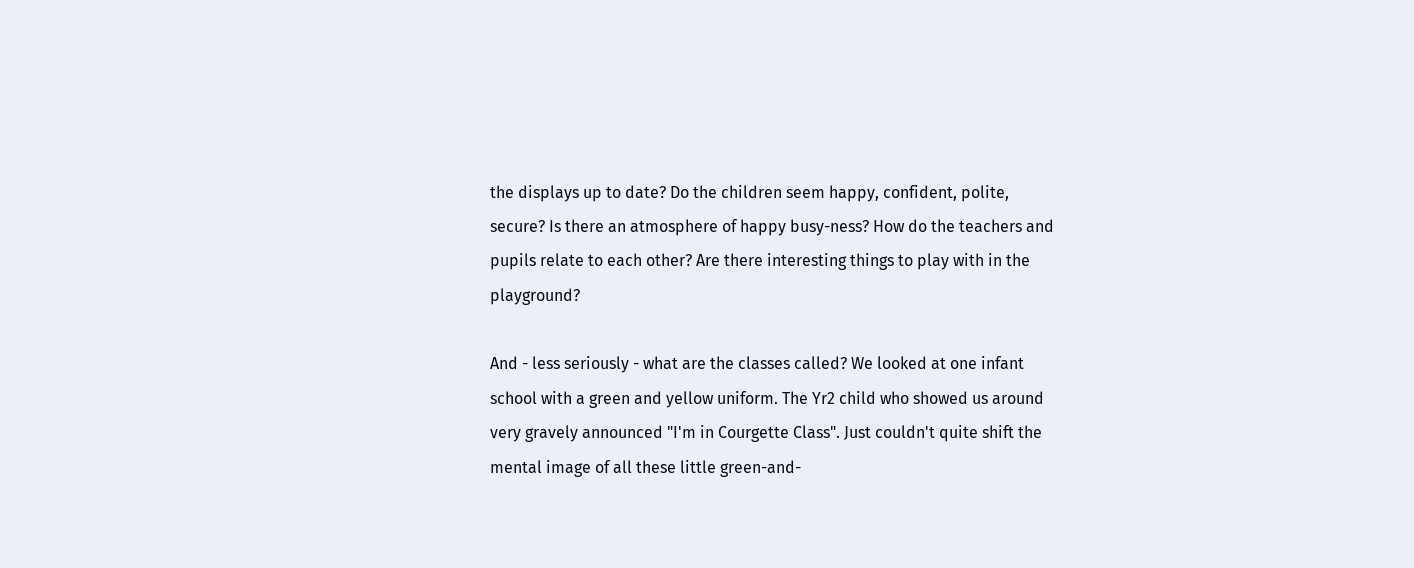the displays up to date? Do the children seem happy, confident, polite, secure? Is there an atmosphere of happy busy-ness? How do the teachers and pupils relate to each other? Are there interesting things to play with in the playground?

And - less seriously - what are the classes called? We looked at one infant school with a green and yellow uniform. The Yr2 child who showed us around very gravely announced "I'm in Courgette Class". Just couldn't quite shift the mental image of all these little green-and-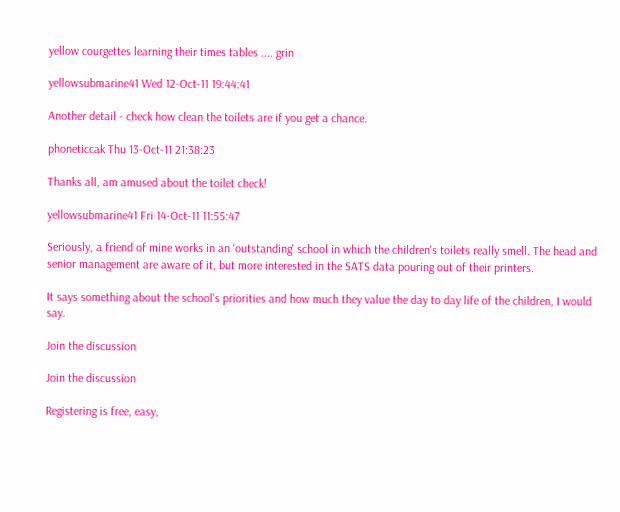yellow courgettes learning their times tables .... grin

yellowsubmarine41 Wed 12-Oct-11 19:44:41

Another detail - check how clean the toilets are if you get a chance.

phoneticcak Thu 13-Oct-11 21:38:23

Thanks all, am amused about the toilet check!

yellowsubmarine41 Fri 14-Oct-11 11:55:47

Seriously, a friend of mine works in an 'outstanding' school in which the children's toilets really smell. The head and senior management are aware of it, but more interested in the SATS data pouring out of their printers.

It says something about the school's priorities and how much they value the day to day life of the children, I would say.

Join the discussion

Join the discussion

Registering is free, easy,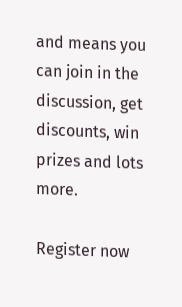and means you can join in the discussion, get discounts, win prizes and lots more.

Register now